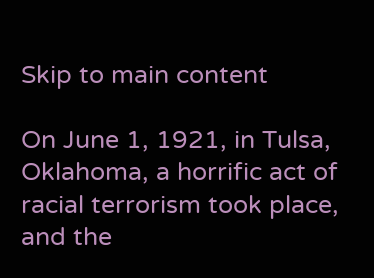Skip to main content

On June 1, 1921, in Tulsa, Oklahoma, a horrific act of racial terrorism took place, and the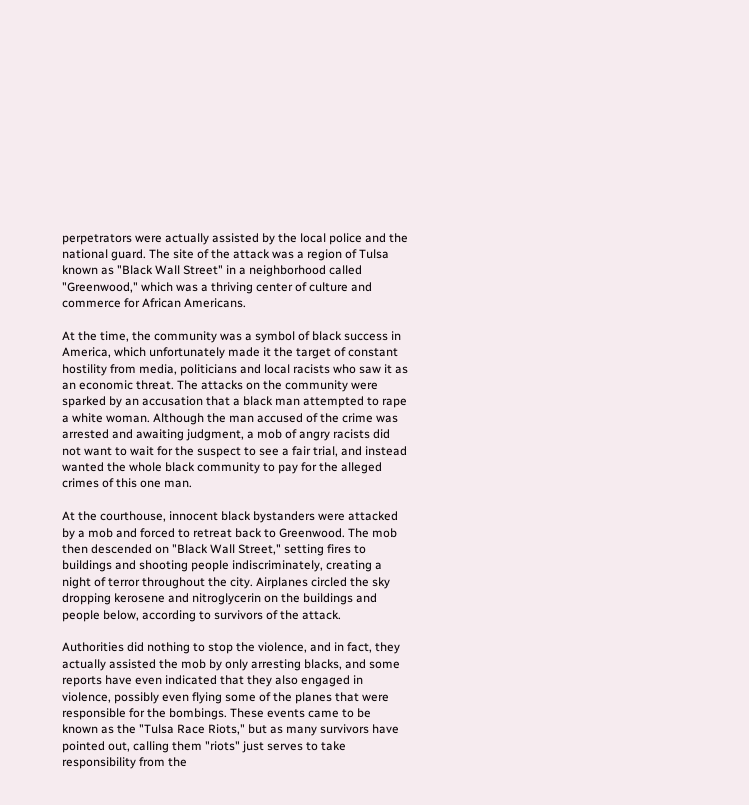perpetrators were actually assisted by the local police and the national guard. The site of the attack was a region of Tulsa known as "Black Wall Street" in a neighborhood called "Greenwood," which was a thriving center of culture and commerce for African Americans.

At the time, the community was a symbol of black success in America, which unfortunately made it the target of constant hostility from media, politicians and local racists who saw it as an economic threat. The attacks on the community were sparked by an accusation that a black man attempted to rape a white woman. Although the man accused of the crime was arrested and awaiting judgment, a mob of angry racists did not want to wait for the suspect to see a fair trial, and instead wanted the whole black community to pay for the alleged crimes of this one man.

At the courthouse, innocent black bystanders were attacked by a mob and forced to retreat back to Greenwood. The mob then descended on "Black Wall Street," setting fires to buildings and shooting people indiscriminately, creating a night of terror throughout the city. Airplanes circled the sky dropping kerosene and nitroglycerin on the buildings and people below, according to survivors of the attack.

Authorities did nothing to stop the violence, and in fact, they actually assisted the mob by only arresting blacks, and some reports have even indicated that they also engaged in violence, possibly even flying some of the planes that were responsible for the bombings. These events came to be known as the "Tulsa Race Riots," but as many survivors have pointed out, calling them "riots" just serves to take responsibility from the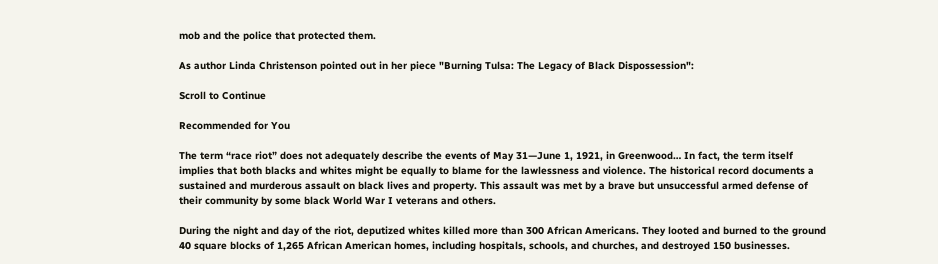mob and the police that protected them.

As author Linda Christenson pointed out in her piece "Burning Tulsa: The Legacy of Black Dispossession":

Scroll to Continue

Recommended for You

The term “race riot” does not adequately describe the events of May 31—June 1, 1921, in Greenwood… In fact, the term itself implies that both blacks and whites might be equally to blame for the lawlessness and violence. The historical record documents a sustained and murderous assault on black lives and property. This assault was met by a brave but unsuccessful armed defense of their community by some black World War I veterans and others.

During the night and day of the riot, deputized whites killed more than 300 African Americans. They looted and burned to the ground 40 square blocks of 1,265 African American homes, including hospitals, schools, and churches, and destroyed 150 businesses.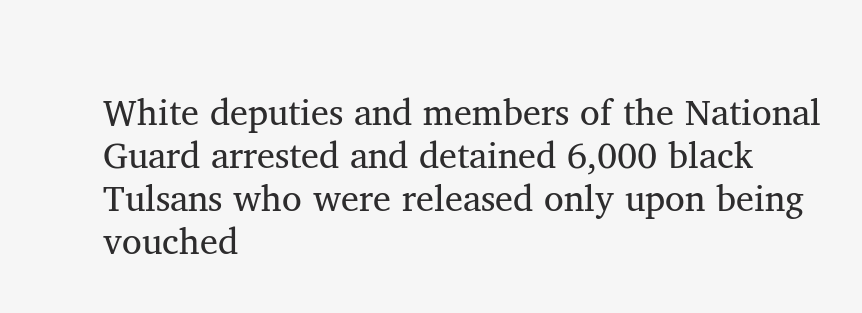White deputies and members of the National Guard arrested and detained 6,000 black Tulsans who were released only upon being vouched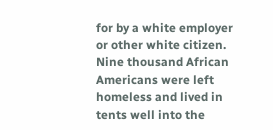for by a white employer or other white citizen. Nine thousand African Americans were left homeless and lived in tents well into the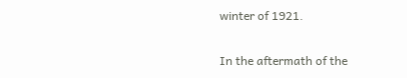winter of 1921.

In the aftermath of the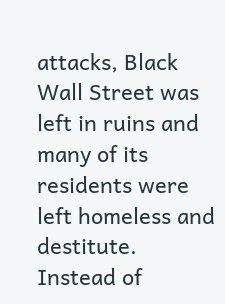attacks, Black Wall Street was left in ruins and many of its residents were left homeless and destitute. Instead of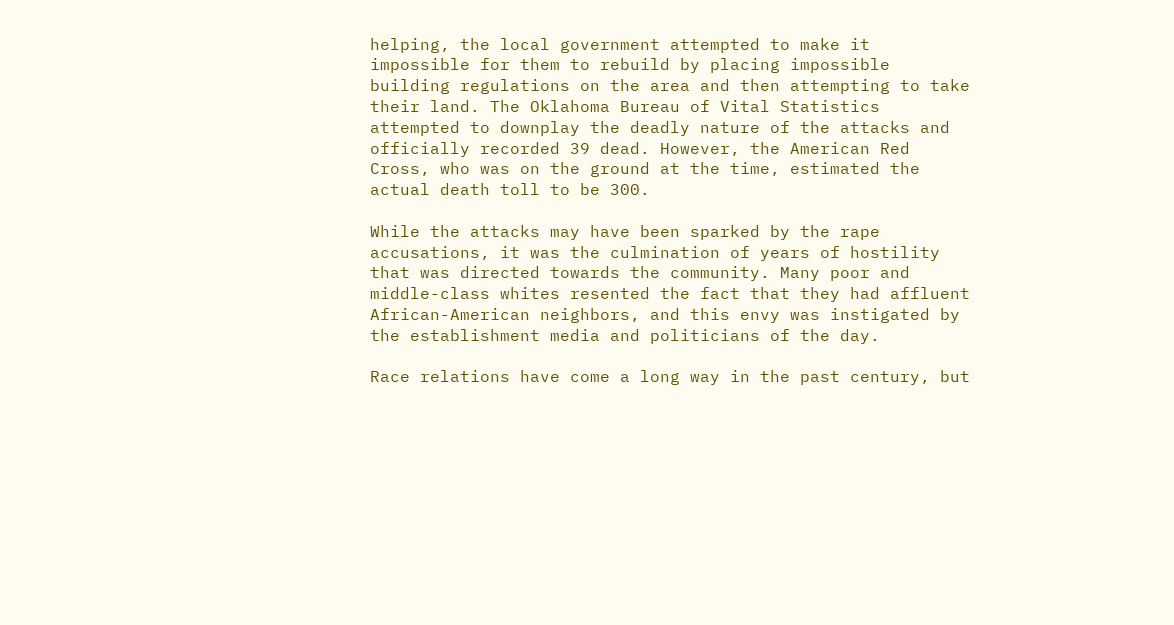helping, the local government attempted to make it impossible for them to rebuild by placing impossible building regulations on the area and then attempting to take their land. The Oklahoma Bureau of Vital Statistics attempted to downplay the deadly nature of the attacks and officially recorded 39 dead. However, the American Red Cross, who was on the ground at the time, estimated the actual death toll to be 300.

While the attacks may have been sparked by the rape accusations, it was the culmination of years of hostility that was directed towards the community. Many poor and middle-class whites resented the fact that they had affluent African-American neighbors, and this envy was instigated by the establishment media and politicians of the day.

Race relations have come a long way in the past century, but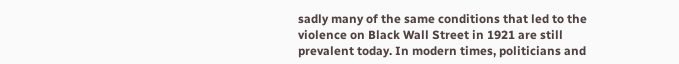sadly many of the same conditions that led to the violence on Black Wall Street in 1921 are still prevalent today. In modern times, politicians and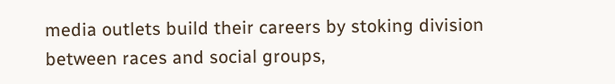media outlets build their careers by stoking division between races and social groups,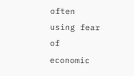often using fear of economic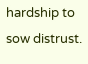hardship to sow distrust.